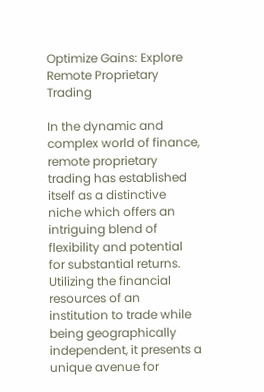Optimize Gains: Explore Remote Proprietary Trading

In the dynamic and complex world of finance, remote proprietary trading has established itself as a distinctive niche which offers an intriguing blend of flexibility and potential for substantial returns. Utilizing the financial resources of an institution to trade while being geographically independent, it presents a unique avenue for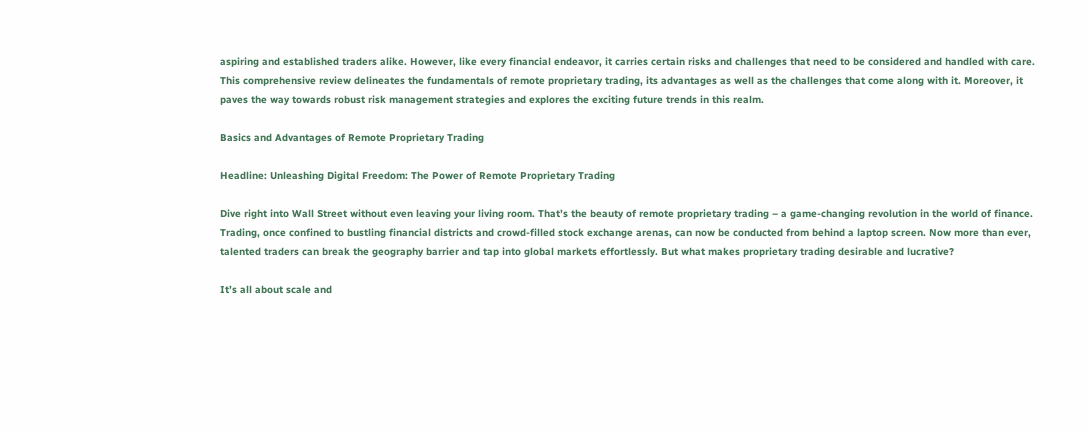aspiring and established traders alike. However, like every financial endeavor, it carries certain risks and challenges that need to be considered and handled with care. This comprehensive review delineates the fundamentals of remote proprietary trading, its advantages as well as the challenges that come along with it. Moreover, it paves the way towards robust risk management strategies and explores the exciting future trends in this realm.

Basics and Advantages of Remote Proprietary Trading

Headline: Unleashing Digital Freedom: The Power of Remote Proprietary Trading

Dive right into Wall Street without even leaving your living room. That’s the beauty of remote proprietary trading – a game-changing revolution in the world of finance. Trading, once confined to bustling financial districts and crowd-filled stock exchange arenas, can now be conducted from behind a laptop screen. Now more than ever, talented traders can break the geography barrier and tap into global markets effortlessly. But what makes proprietary trading desirable and lucrative?

It’s all about scale and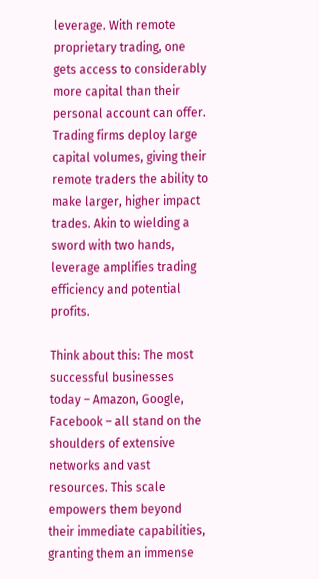leverage. With remote proprietary trading, one gets access to considerably more capital than their personal account can offer. Trading firms deploy large capital volumes, giving their remote traders the ability to make larger, higher impact trades. Akin to wielding a sword with two hands, leverage amplifies trading efficiency and potential profits.

Think about this: The most successful businesses today – Amazon, Google, Facebook – all stand on the shoulders of extensive networks and vast resources. This scale empowers them beyond their immediate capabilities, granting them an immense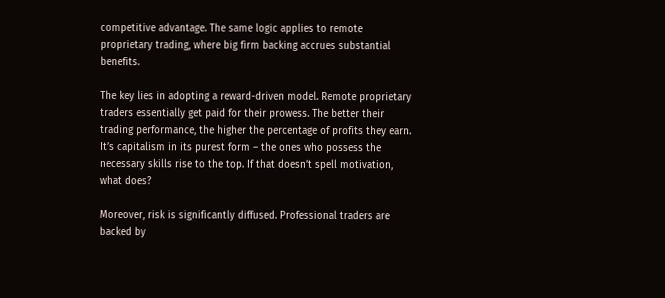competitive advantage. The same logic applies to remote proprietary trading, where big firm backing accrues substantial benefits.

The key lies in adopting a reward-driven model. Remote proprietary traders essentially get paid for their prowess. The better their trading performance, the higher the percentage of profits they earn. It’s capitalism in its purest form – the ones who possess the necessary skills rise to the top. If that doesn’t spell motivation, what does?

Moreover, risk is significantly diffused. Professional traders are backed by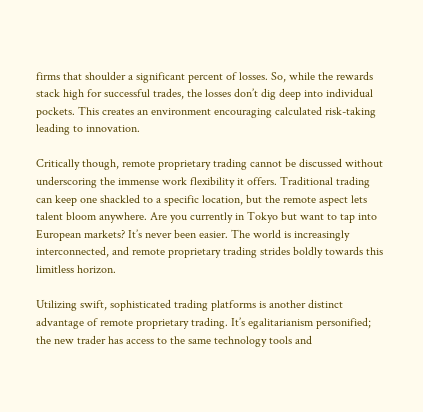firms that shoulder a significant percent of losses. So, while the rewards stack high for successful trades, the losses don’t dig deep into individual pockets. This creates an environment encouraging calculated risk-taking leading to innovation.

Critically though, remote proprietary trading cannot be discussed without underscoring the immense work flexibility it offers. Traditional trading can keep one shackled to a specific location, but the remote aspect lets talent bloom anywhere. Are you currently in Tokyo but want to tap into European markets? It’s never been easier. The world is increasingly interconnected, and remote proprietary trading strides boldly towards this limitless horizon.

Utilizing swift, sophisticated trading platforms is another distinct advantage of remote proprietary trading. It’s egalitarianism personified; the new trader has access to the same technology tools and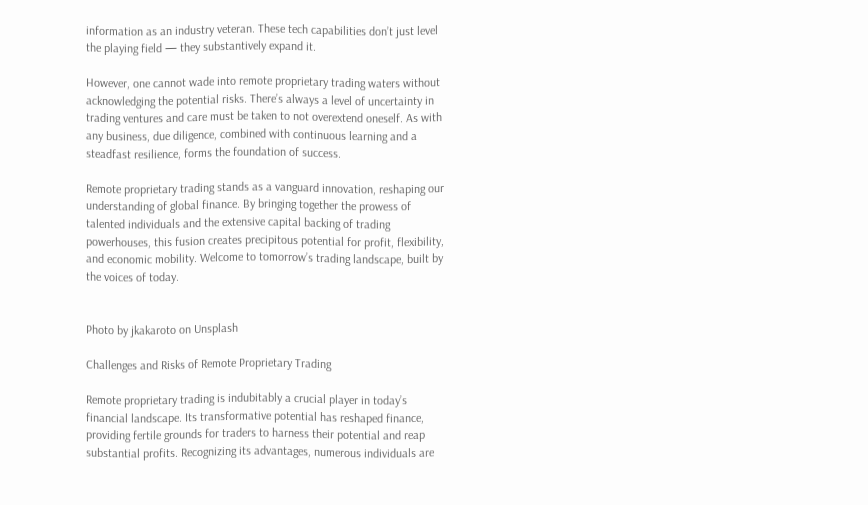information as an industry veteran. These tech capabilities don’t just level the playing field — they substantively expand it.

However, one cannot wade into remote proprietary trading waters without acknowledging the potential risks. There’s always a level of uncertainty in trading ventures and care must be taken to not overextend oneself. As with any business, due diligence, combined with continuous learning and a steadfast resilience, forms the foundation of success.

Remote proprietary trading stands as a vanguard innovation, reshaping our understanding of global finance. By bringing together the prowess of talented individuals and the extensive capital backing of trading powerhouses, this fusion creates precipitous potential for profit, flexibility, and economic mobility. Welcome to tomorrow’s trading landscape, built by the voices of today.


Photo by jkakaroto on Unsplash

Challenges and Risks of Remote Proprietary Trading

Remote proprietary trading is indubitably a crucial player in today’s financial landscape. Its transformative potential has reshaped finance, providing fertile grounds for traders to harness their potential and reap substantial profits. Recognizing its advantages, numerous individuals are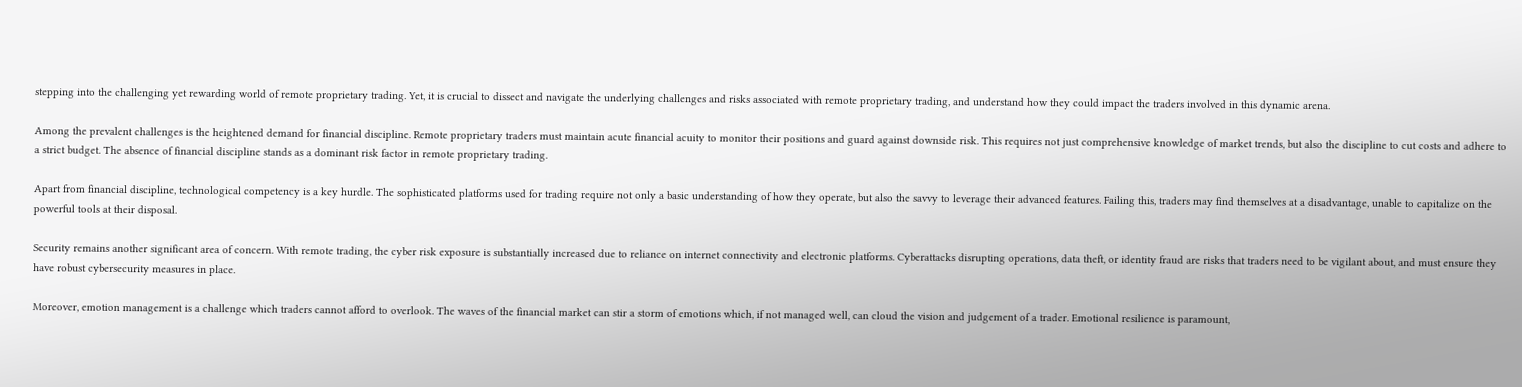stepping into the challenging yet rewarding world of remote proprietary trading. Yet, it is crucial to dissect and navigate the underlying challenges and risks associated with remote proprietary trading, and understand how they could impact the traders involved in this dynamic arena.

Among the prevalent challenges is the heightened demand for financial discipline. Remote proprietary traders must maintain acute financial acuity to monitor their positions and guard against downside risk. This requires not just comprehensive knowledge of market trends, but also the discipline to cut costs and adhere to a strict budget. The absence of financial discipline stands as a dominant risk factor in remote proprietary trading.

Apart from financial discipline, technological competency is a key hurdle. The sophisticated platforms used for trading require not only a basic understanding of how they operate, but also the savvy to leverage their advanced features. Failing this, traders may find themselves at a disadvantage, unable to capitalize on the powerful tools at their disposal.

Security remains another significant area of concern. With remote trading, the cyber risk exposure is substantially increased due to reliance on internet connectivity and electronic platforms. Cyberattacks disrupting operations, data theft, or identity fraud are risks that traders need to be vigilant about, and must ensure they have robust cybersecurity measures in place.

Moreover, emotion management is a challenge which traders cannot afford to overlook. The waves of the financial market can stir a storm of emotions which, if not managed well, can cloud the vision and judgement of a trader. Emotional resilience is paramount,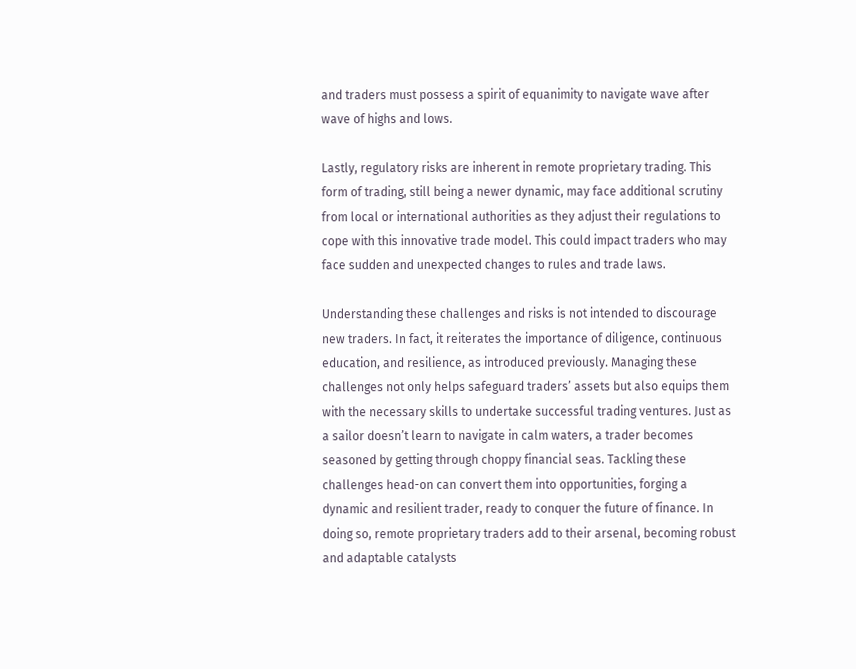and traders must possess a spirit of equanimity to navigate wave after wave of highs and lows.

Lastly, regulatory risks are inherent in remote proprietary trading. This form of trading, still being a newer dynamic, may face additional scrutiny from local or international authorities as they adjust their regulations to cope with this innovative trade model. This could impact traders who may face sudden and unexpected changes to rules and trade laws.

Understanding these challenges and risks is not intended to discourage new traders. In fact, it reiterates the importance of diligence, continuous education, and resilience, as introduced previously. Managing these challenges not only helps safeguard traders’ assets but also equips them with the necessary skills to undertake successful trading ventures. Just as a sailor doesn’t learn to navigate in calm waters, a trader becomes seasoned by getting through choppy financial seas. Tackling these challenges head-on can convert them into opportunities, forging a dynamic and resilient trader, ready to conquer the future of finance. In doing so, remote proprietary traders add to their arsenal, becoming robust and adaptable catalysts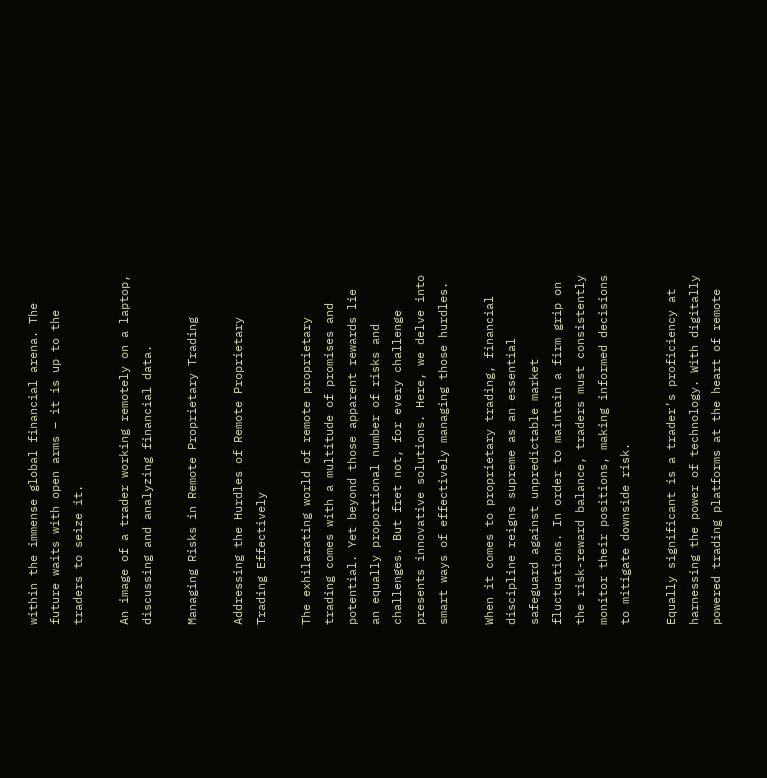within the immense global financial arena. The future waits with open arms – it is up to the traders to seize it.

An image of a trader working remotely on a laptop, discussing and analyzing financial data.

Managing Risks in Remote Proprietary Trading

Addressing the Hurdles of Remote Proprietary Trading Effectively

The exhilarating world of remote proprietary trading comes with a multitude of promises and potential. Yet beyond those apparent rewards lie an equally proportional number of risks and challenges. But fret not, for every challenge presents innovative solutions. Here, we delve into smart ways of effectively managing those hurdles.

When it comes to proprietary trading, financial discipline reigns supreme as an essential safeguard against unpredictable market fluctuations. In order to maintain a firm grip on the risk-reward balance, traders must consistently monitor their positions, making informed decisions to mitigate downside risk.

Equally significant is a trader’s proficiency at harnessing the power of technology. With digitally powered trading platforms at the heart of remote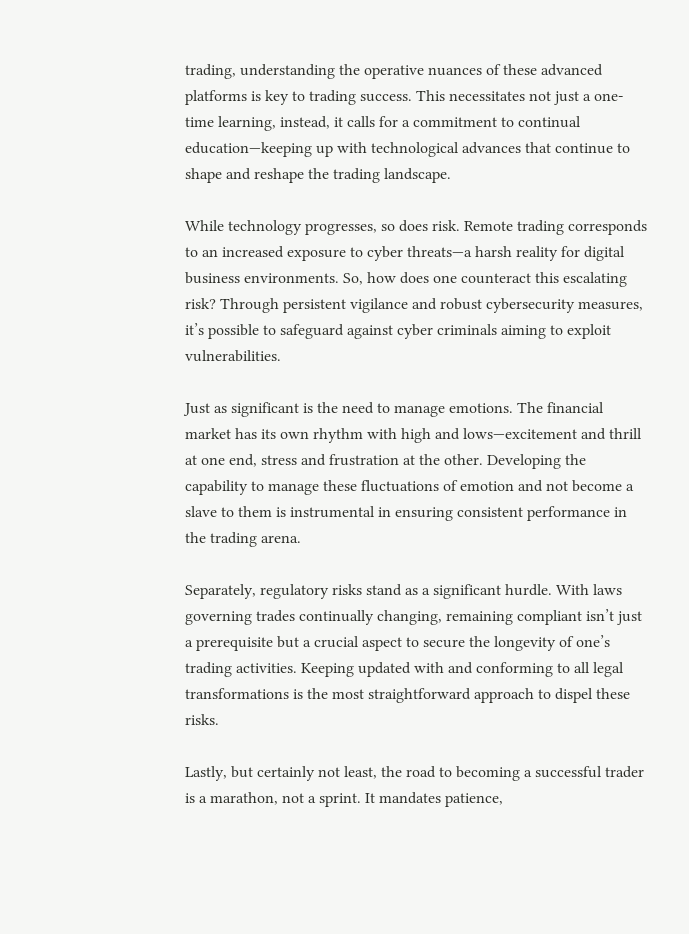trading, understanding the operative nuances of these advanced platforms is key to trading success. This necessitates not just a one-time learning, instead, it calls for a commitment to continual education—keeping up with technological advances that continue to shape and reshape the trading landscape.

While technology progresses, so does risk. Remote trading corresponds to an increased exposure to cyber threats—a harsh reality for digital business environments. So, how does one counteract this escalating risk? Through persistent vigilance and robust cybersecurity measures, it’s possible to safeguard against cyber criminals aiming to exploit vulnerabilities.

Just as significant is the need to manage emotions. The financial market has its own rhythm with high and lows—excitement and thrill at one end, stress and frustration at the other. Developing the capability to manage these fluctuations of emotion and not become a slave to them is instrumental in ensuring consistent performance in the trading arena.

Separately, regulatory risks stand as a significant hurdle. With laws governing trades continually changing, remaining compliant isn’t just a prerequisite but a crucial aspect to secure the longevity of one’s trading activities. Keeping updated with and conforming to all legal transformations is the most straightforward approach to dispel these risks.

Lastly, but certainly not least, the road to becoming a successful trader is a marathon, not a sprint. It mandates patience,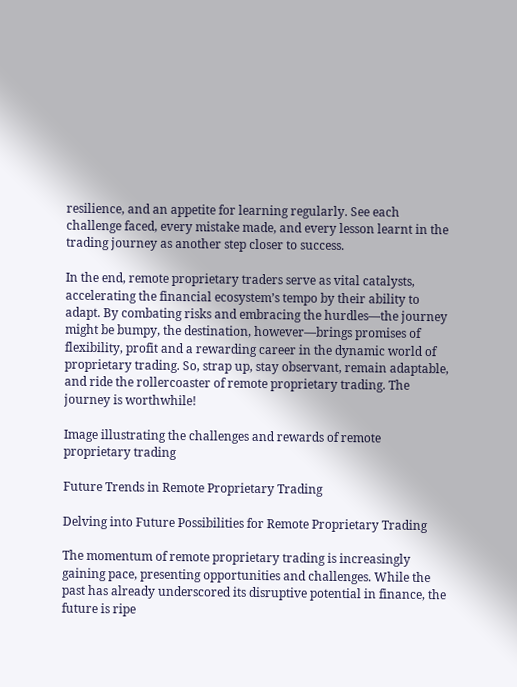resilience, and an appetite for learning regularly. See each challenge faced, every mistake made, and every lesson learnt in the trading journey as another step closer to success.

In the end, remote proprietary traders serve as vital catalysts, accelerating the financial ecosystem’s tempo by their ability to adapt. By combating risks and embracing the hurdles—the journey might be bumpy, the destination, however—brings promises of flexibility, profit and a rewarding career in the dynamic world of proprietary trading. So, strap up, stay observant, remain adaptable, and ride the rollercoaster of remote proprietary trading. The journey is worthwhile!

Image illustrating the challenges and rewards of remote proprietary trading

Future Trends in Remote Proprietary Trading

Delving into Future Possibilities for Remote Proprietary Trading

The momentum of remote proprietary trading is increasingly gaining pace, presenting opportunities and challenges. While the past has already underscored its disruptive potential in finance, the future is ripe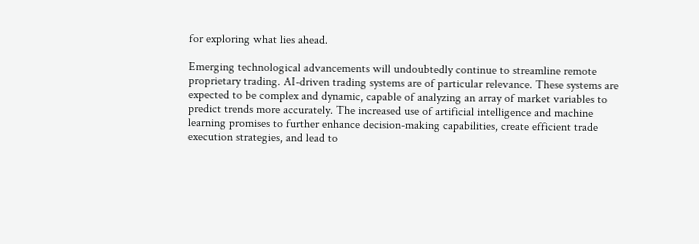for exploring what lies ahead.

Emerging technological advancements will undoubtedly continue to streamline remote proprietary trading. AI-driven trading systems are of particular relevance. These systems are expected to be complex and dynamic, capable of analyzing an array of market variables to predict trends more accurately. The increased use of artificial intelligence and machine learning promises to further enhance decision-making capabilities, create efficient trade execution strategies, and lead to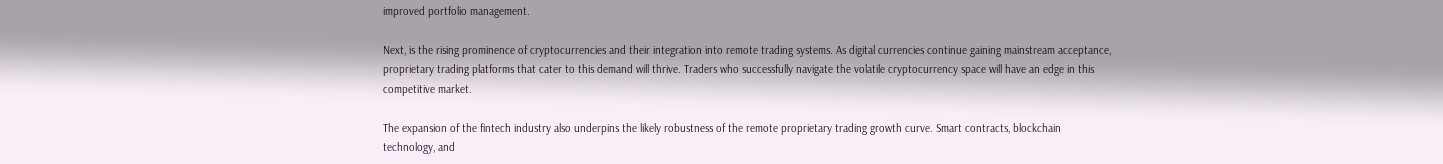improved portfolio management.

Next, is the rising prominence of cryptocurrencies and their integration into remote trading systems. As digital currencies continue gaining mainstream acceptance, proprietary trading platforms that cater to this demand will thrive. Traders who successfully navigate the volatile cryptocurrency space will have an edge in this competitive market.

The expansion of the fintech industry also underpins the likely robustness of the remote proprietary trading growth curve. Smart contracts, blockchain technology, and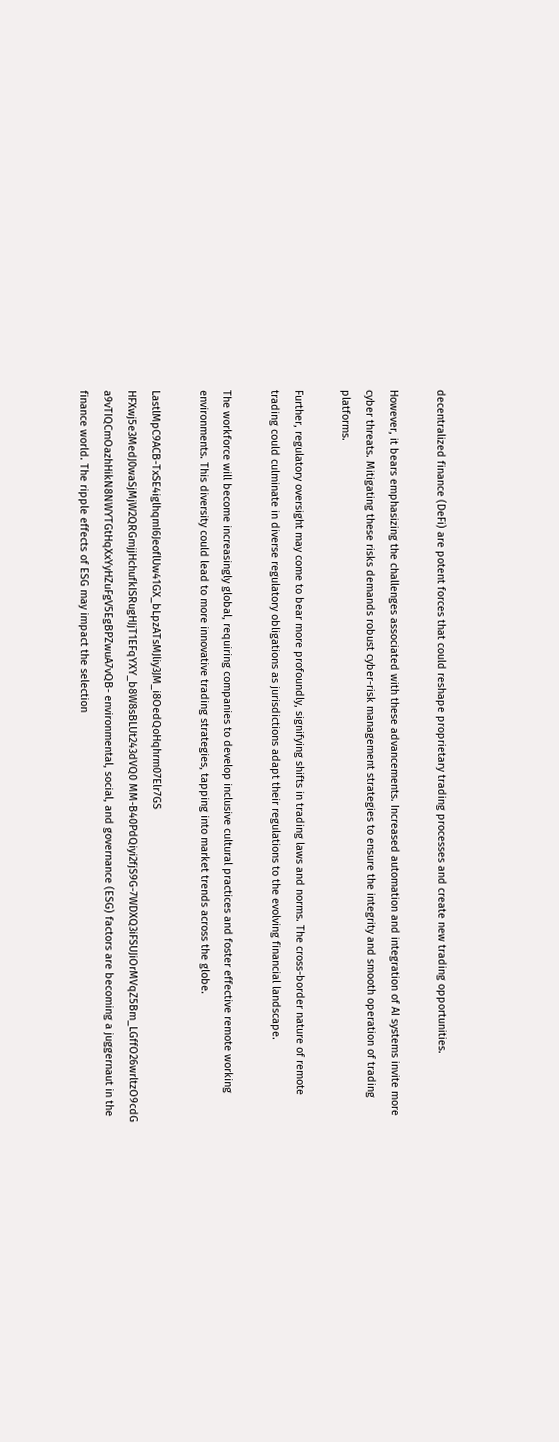decentralized finance (DeFi) are potent forces that could reshape proprietary trading processes and create new trading opportunities.

However, it bears emphasizing the challenges associated with these advancements. Increased automation and integration of AI systems invite more cyber threats. Mitigating these risks demands robust cyber-risk management strategies to ensure the integrity and smooth operation of trading platforms.

Further, regulatory oversight may come to bear more profoundly, signifying shifts in trading laws and norms. The cross-border nature of remote trading could culminate in diverse regulatory obligations as jurisdictions adapt their regulations to the evolving financial landscape.

The workforce will become increasingly global, requiring companies to develop inclusive cultural practices and foster effective remote working environments. This diversity could lead to more innovative trading strategies, tapping into market trends across the globe.

LastlMpC9ACB-TxSE4iglhqmI6JeoflUw41GX_bLpzATsMJliy3JM_i8OedQoHqhrm07Elr7GS HFXwj5e3MedJ0waSjMjW2QRGmjjHchufkISRugHJjT1EFqYXY_b8W8sBLUt243dVQ0 MM-B40PdQiyi2fjS9G-7WDXQ3iFSUJiOrMVqZ5Bm_LGffO26wrltzO9cdG a9vTIQCmOazhHikN8NWYTGtHqXxYyHZuFgV5EgBPZwuA7vQB- environmental, social, and governance (ESG) factors are becoming a juggernaut in the finance world. The ripple effects of ESG may impact the selection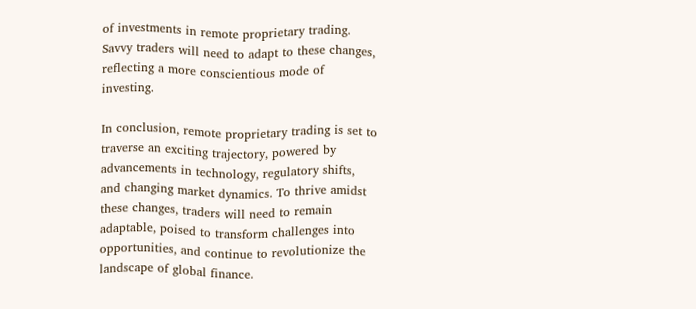of investments in remote proprietary trading. Savvy traders will need to adapt to these changes, reflecting a more conscientious mode of investing.

In conclusion, remote proprietary trading is set to traverse an exciting trajectory, powered by advancements in technology, regulatory shifts, and changing market dynamics. To thrive amidst these changes, traders will need to remain adaptable, poised to transform challenges into opportunities, and continue to revolutionize the landscape of global finance.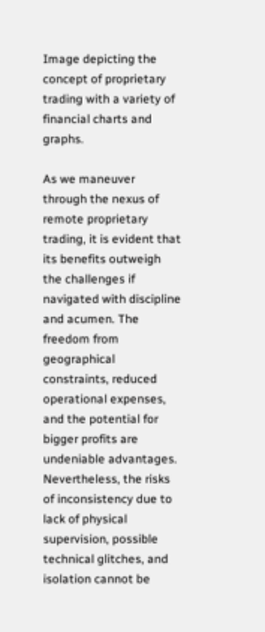Image depicting the concept of proprietary trading with a variety of financial charts and graphs.

As we maneuver through the nexus of remote proprietary trading, it is evident that its benefits outweigh the challenges if navigated with discipline and acumen. The freedom from geographical constraints, reduced operational expenses, and the potential for bigger profits are undeniable advantages. Nevertheless, the risks of inconsistency due to lack of physical supervision, possible technical glitches, and isolation cannot be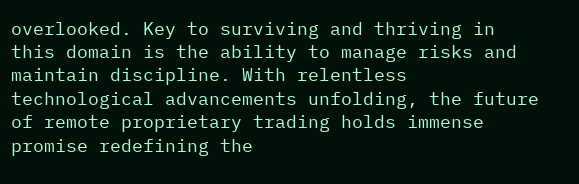overlooked. Key to surviving and thriving in this domain is the ability to manage risks and maintain discipline. With relentless technological advancements unfolding, the future of remote proprietary trading holds immense promise redefining the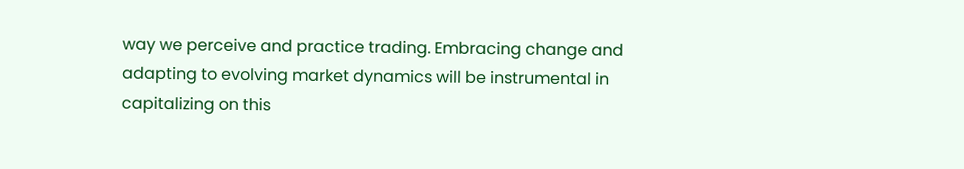way we perceive and practice trading. Embracing change and adapting to evolving market dynamics will be instrumental in capitalizing on this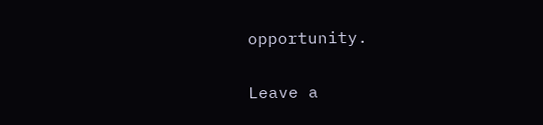opportunity.

Leave a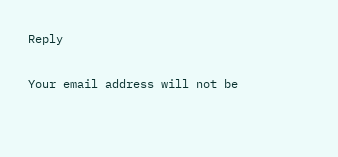Reply

Your email address will not be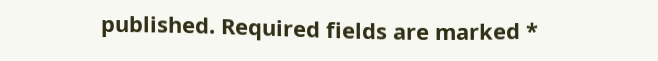published. Required fields are marked *